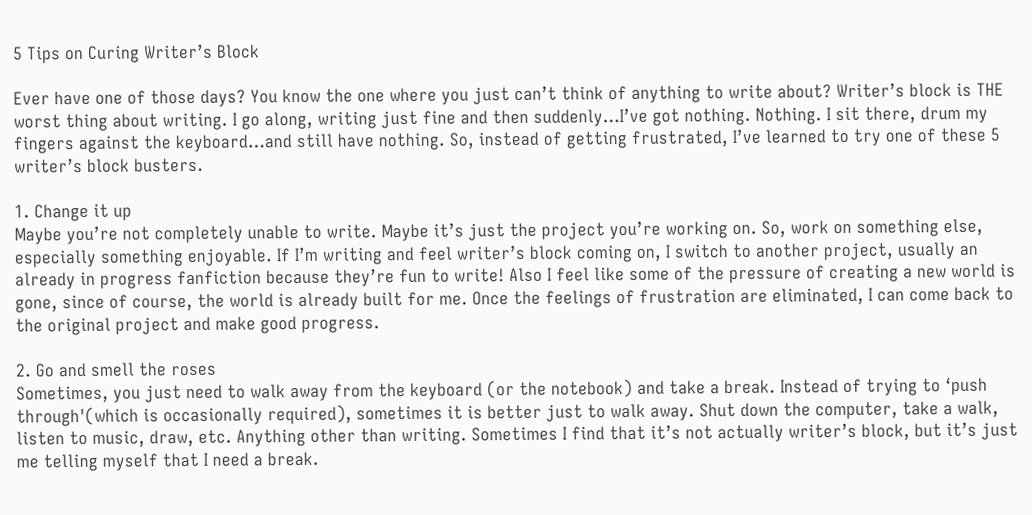5 Tips on Curing Writer’s Block

Ever have one of those days? You know the one where you just can’t think of anything to write about? Writer’s block is THE worst thing about writing. I go along, writing just fine and then suddenly…I’ve got nothing. Nothing. I sit there, drum my fingers against the keyboard…and still have nothing. So, instead of getting frustrated, I’ve learned to try one of these 5 writer’s block busters.

1. Change it up
Maybe you’re not completely unable to write. Maybe it’s just the project you’re working on. So, work on something else, especially something enjoyable. If I’m writing and feel writer’s block coming on, I switch to another project, usually an already in progress fanfiction because they’re fun to write! Also I feel like some of the pressure of creating a new world is gone, since of course, the world is already built for me. Once the feelings of frustration are eliminated, I can come back to the original project and make good progress.

2. Go and smell the roses
Sometimes, you just need to walk away from the keyboard (or the notebook) and take a break. Instead of trying to ‘push through'(which is occasionally required), sometimes it is better just to walk away. Shut down the computer, take a walk, listen to music, draw, etc. Anything other than writing. Sometimes I find that it’s not actually writer’s block, but it’s just me telling myself that I need a break.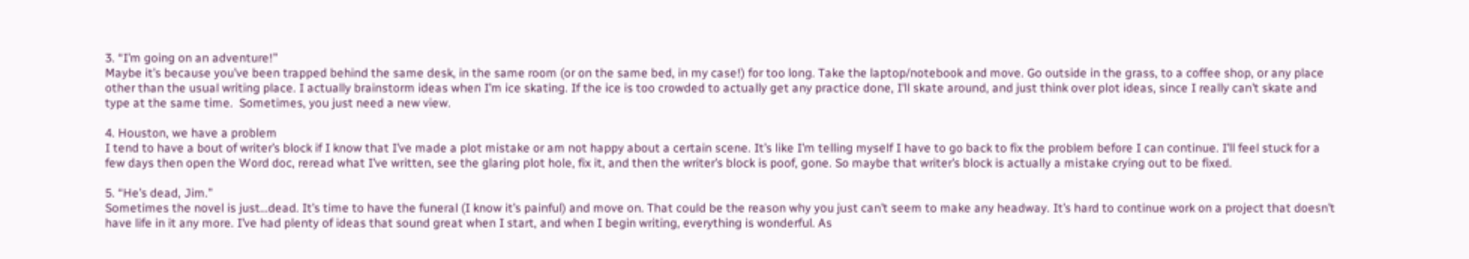3. “I’m going on an adventure!”
Maybe it’s because you’ve been trapped behind the same desk, in the same room (or on the same bed, in my case!) for too long. Take the laptop/notebook and move. Go outside in the grass, to a coffee shop, or any place other than the usual writing place. I actually brainstorm ideas when I’m ice skating. If the ice is too crowded to actually get any practice done, I’ll skate around, and just think over plot ideas, since I really can’t skate and type at the same time.  Sometimes, you just need a new view.

4. Houston, we have a problem
I tend to have a bout of writer’s block if I know that I’ve made a plot mistake or am not happy about a certain scene. It’s like I’m telling myself I have to go back to fix the problem before I can continue. I’ll feel stuck for a few days then open the Word doc, reread what I’ve written, see the glaring plot hole, fix it, and then the writer’s block is poof, gone. So maybe that writer’s block is actually a mistake crying out to be fixed.

5. “He’s dead, Jim.”
Sometimes the novel is just…dead. It’s time to have the funeral (I know it’s painful) and move on. That could be the reason why you just can’t seem to make any headway. It’s hard to continue work on a project that doesn’t have life in it any more. I’ve had plenty of ideas that sound great when I start, and when I begin writing, everything is wonderful. As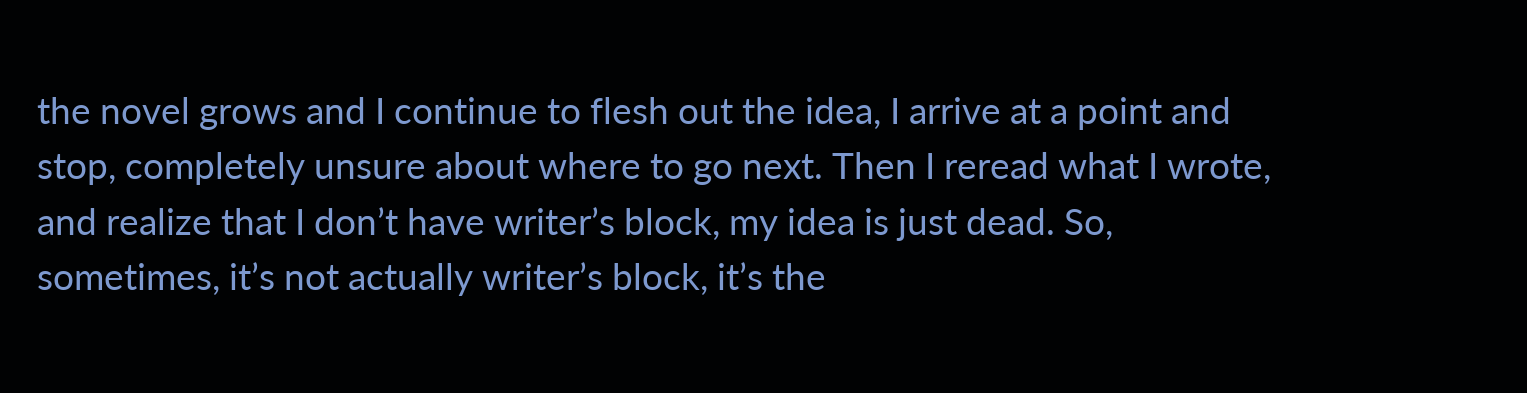the novel grows and I continue to flesh out the idea, I arrive at a point and stop, completely unsure about where to go next. Then I reread what I wrote, and realize that I don’t have writer’s block, my idea is just dead. So, sometimes, it’s not actually writer’s block, it’s the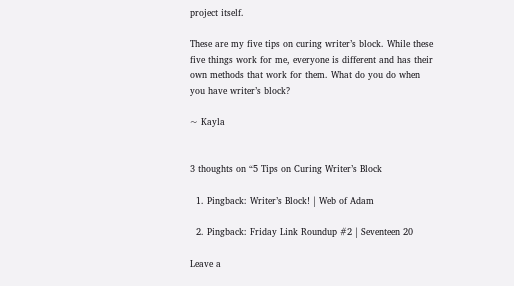project itself.

These are my five tips on curing writer’s block. While these five things work for me, everyone is different and has their own methods that work for them. What do you do when you have writer’s block?

~ Kayla


3 thoughts on “5 Tips on Curing Writer’s Block

  1. Pingback: Writer’s Block! | Web of Adam

  2. Pingback: Friday Link Roundup #2 | Seventeen 20

Leave a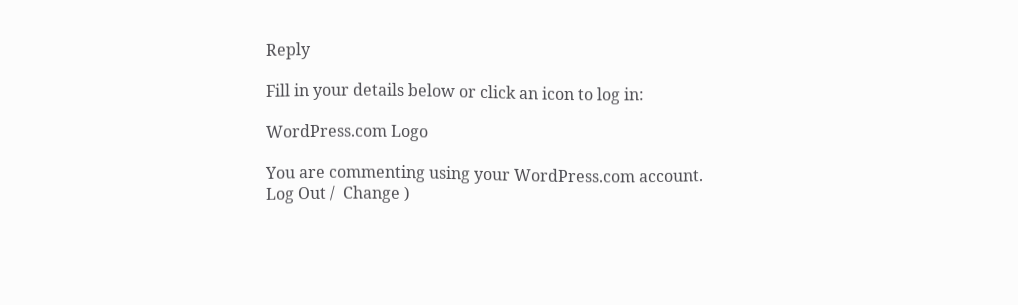Reply

Fill in your details below or click an icon to log in:

WordPress.com Logo

You are commenting using your WordPress.com account. Log Out /  Change )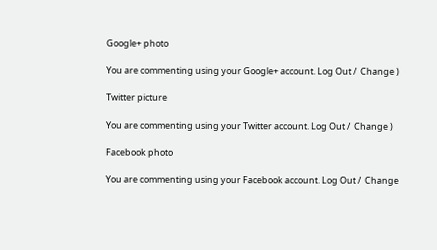Google+ photo

You are commenting using your Google+ account. Log Out /  Change )

Twitter picture

You are commenting using your Twitter account. Log Out /  Change )

Facebook photo

You are commenting using your Facebook account. Log Out /  Change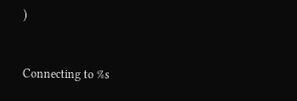)


Connecting to %s